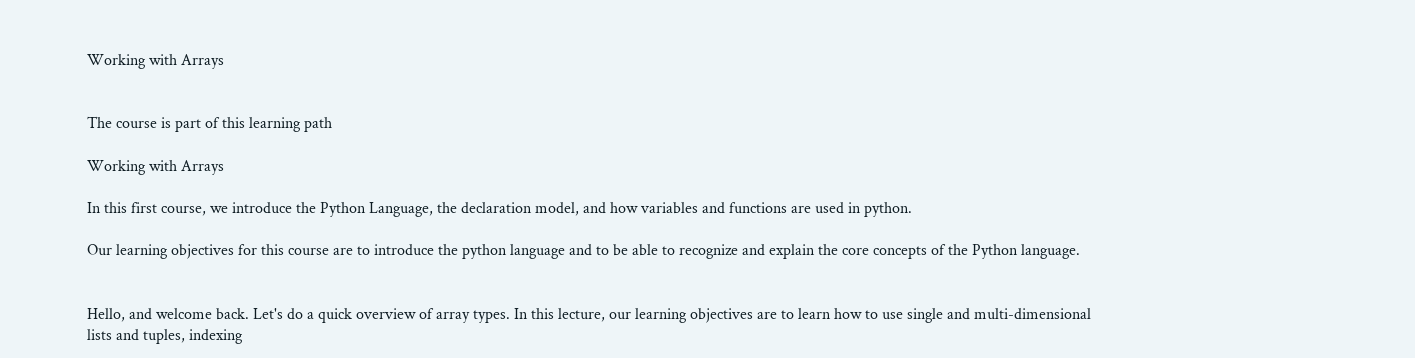Working with Arrays


The course is part of this learning path

Working with Arrays

In this first course, we introduce the Python Language, the declaration model, and how variables and functions are used in python.

Our learning objectives for this course are to introduce the python language and to be able to recognize and explain the core concepts of the Python language.


Hello, and welcome back. Let's do a quick overview of array types. In this lecture, our learning objectives are to learn how to use single and multi-dimensional lists and tuples, indexing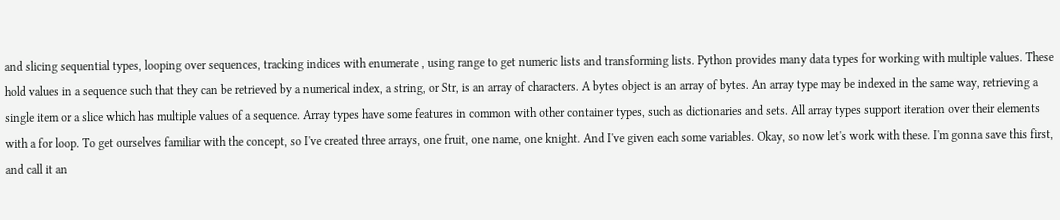and slicing sequential types, looping over sequences, tracking indices with enumerate , using range to get numeric lists and transforming lists. Python provides many data types for working with multiple values. These hold values in a sequence such that they can be retrieved by a numerical index, a string, or Str, is an array of characters. A bytes object is an array of bytes. An array type may be indexed in the same way, retrieving a single item or a slice which has multiple values of a sequence. Array types have some features in common with other container types, such as dictionaries and sets. All array types support iteration over their elements with a for loop. To get ourselves familiar with the concept, so I've created three arrays, one fruit, one name, one knight. And I've given each some variables. Okay, so now let's work with these. I'm gonna save this first, and call it an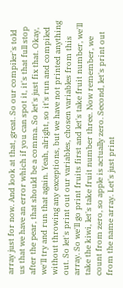array just for now. And look at that, great. So our compiler's told us that we have an error which if you can spot it, it's that full stop after the pear, that should be a comma. So let's just fix that. Okay, we'll try and run that again. Yeah, alright, so it's run and compiled without throwing any exceptions, but we have not printed anything out. So let's print out our variables, chosen variables from this array. So we'll go print fruits first and let's take fruit number, we'll take the kiwi, let's take fruit number three. Now remember, we count from zero, so apple is actually zero. Second, let's print out from the name array. Let's just print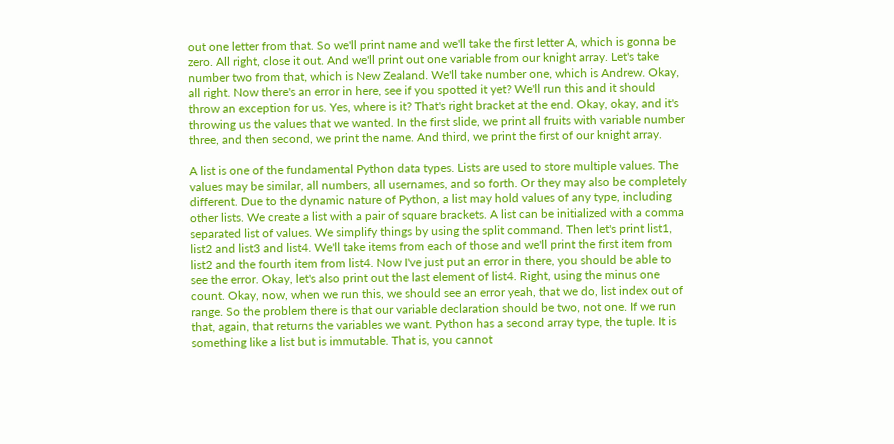out one letter from that. So we'll print name and we'll take the first letter A, which is gonna be zero. All right, close it out. And we'll print out one variable from our knight array. Let's take number two from that, which is New Zealand. We'll take number one, which is Andrew. Okay, all right. Now there's an error in here, see if you spotted it yet? We'll run this and it should throw an exception for us. Yes, where is it? That's right bracket at the end. Okay, okay, and it's throwing us the values that we wanted. In the first slide, we print all fruits with variable number three, and then second, we print the name. And third, we print the first of our knight array.

A list is one of the fundamental Python data types. Lists are used to store multiple values. The values may be similar, all numbers, all usernames, and so forth. Or they may also be completely different. Due to the dynamic nature of Python, a list may hold values of any type, including other lists. We create a list with a pair of square brackets. A list can be initialized with a comma separated list of values. We simplify things by using the split command. Then let's print list1, list2 and list3 and list4. We'll take items from each of those and we'll print the first item from list2 and the fourth item from list4. Now I've just put an error in there, you should be able to see the error. Okay, let's also print out the last element of list4. Right, using the minus one count. Okay, now, when we run this, we should see an error yeah, that we do, list index out of range. So the problem there is that our variable declaration should be two, not one. If we run that, again, that returns the variables we want. Python has a second array type, the tuple. It is something like a list but is immutable. That is, you cannot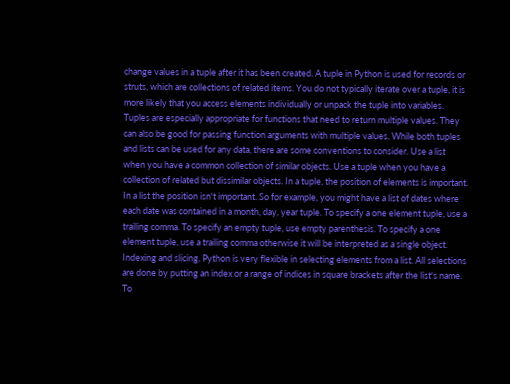change values in a tuple after it has been created. A tuple in Python is used for records or struts, which are collections of related items. You do not typically iterate over a tuple, it is more likely that you access elements individually or unpack the tuple into variables. Tuples are especially appropriate for functions that need to return multiple values. They can also be good for passing function arguments with multiple values. While both tuples and lists can be used for any data, there are some conventions to consider. Use a list when you have a common collection of similar objects. Use a tuple when you have a collection of related but dissimilar objects. In a tuple, the position of elements is important. In a list the position isn't important. So for example, you might have a list of dates where each date was contained in a month, day, year tuple. To specify a one element tuple, use a trailing comma. To specify an empty tuple, use empty parenthesis. To specify a one element tuple, use a trailing comma otherwise it will be interpreted as a single object. Indexing and slicing. Python is very flexible in selecting elements from a list. All selections are done by putting an index or a range of indices in square brackets after the list's name. To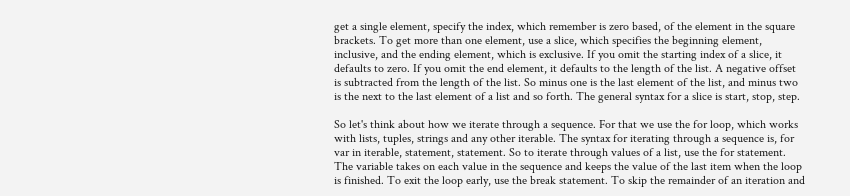get a single element, specify the index, which remember is zero based, of the element in the square brackets. To get more than one element, use a slice, which specifies the beginning element, inclusive, and the ending element, which is exclusive. If you omit the starting index of a slice, it defaults to zero. If you omit the end element, it defaults to the length of the list. A negative offset is subtracted from the length of the list. So minus one is the last element of the list, and minus two is the next to the last element of a list and so forth. The general syntax for a slice is start, stop, step.

So let's think about how we iterate through a sequence. For that we use the for loop, which works with lists, tuples, strings and any other iterable. The syntax for iterating through a sequence is, for var in iterable, statement, statement. So to iterate through values of a list, use the for statement. The variable takes on each value in the sequence and keeps the value of the last item when the loop is finished. To exit the loop early, use the break statement. To skip the remainder of an iteration and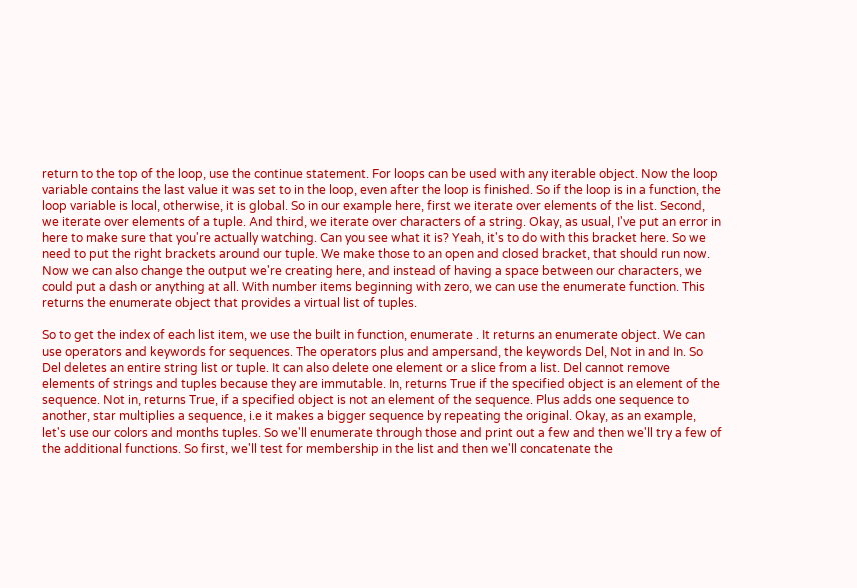return to the top of the loop, use the continue statement. For loops can be used with any iterable object. Now the loop variable contains the last value it was set to in the loop, even after the loop is finished. So if the loop is in a function, the loop variable is local, otherwise, it is global. So in our example here, first we iterate over elements of the list. Second, we iterate over elements of a tuple. And third, we iterate over characters of a string. Okay, as usual, I've put an error in here to make sure that you're actually watching. Can you see what it is? Yeah, it's to do with this bracket here. So we need to put the right brackets around our tuple. We make those to an open and closed bracket, that should run now. Now we can also change the output we're creating here, and instead of having a space between our characters, we could put a dash or anything at all. With number items beginning with zero, we can use the enumerate function. This returns the enumerate object that provides a virtual list of tuples.

So to get the index of each list item, we use the built in function, enumerate . It returns an enumerate object. We can use operators and keywords for sequences. The operators plus and ampersand, the keywords Del, Not in and In. So Del deletes an entire string list or tuple. It can also delete one element or a slice from a list. Del cannot remove elements of strings and tuples because they are immutable. In, returns True if the specified object is an element of the sequence. Not in, returns True, if a specified object is not an element of the sequence. Plus adds one sequence to another, star multiplies a sequence, i.e it makes a bigger sequence by repeating the original. Okay, as an example, let's use our colors and months tuples. So we'll enumerate through those and print out a few and then we'll try a few of the additional functions. So first, we'll test for membership in the list and then we'll concatenate the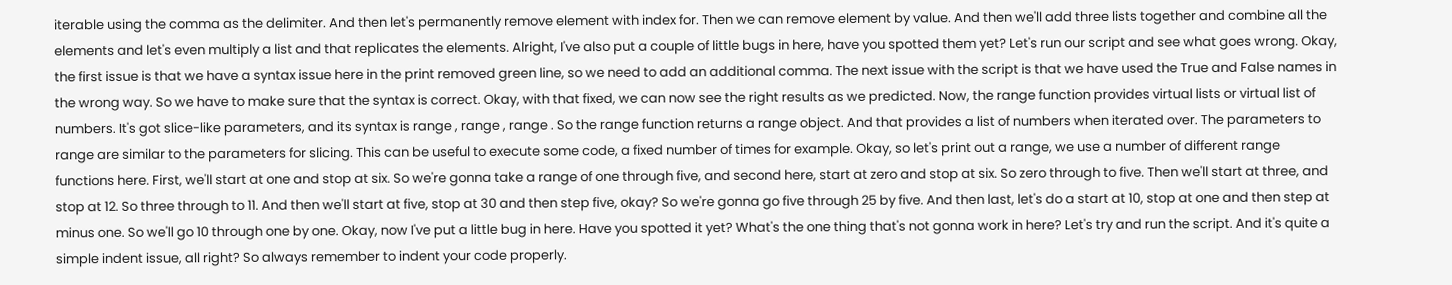iterable using the comma as the delimiter. And then let's permanently remove element with index for. Then we can remove element by value. And then we'll add three lists together and combine all the elements and let's even multiply a list and that replicates the elements. Alright, I've also put a couple of little bugs in here, have you spotted them yet? Let's run our script and see what goes wrong. Okay, the first issue is that we have a syntax issue here in the print removed green line, so we need to add an additional comma. The next issue with the script is that we have used the True and False names in the wrong way. So we have to make sure that the syntax is correct. Okay, with that fixed, we can now see the right results as we predicted. Now, the range function provides virtual lists or virtual list of numbers. It's got slice-like parameters, and its syntax is range , range , range . So the range function returns a range object. And that provides a list of numbers when iterated over. The parameters to range are similar to the parameters for slicing. This can be useful to execute some code, a fixed number of times for example. Okay, so let's print out a range, we use a number of different range functions here. First, we'll start at one and stop at six. So we're gonna take a range of one through five, and second here, start at zero and stop at six. So zero through to five. Then we'll start at three, and stop at 12. So three through to 11. And then we'll start at five, stop at 30 and then step five, okay? So we're gonna go five through 25 by five. And then last, let's do a start at 10, stop at one and then step at minus one. So we'll go 10 through one by one. Okay, now I've put a little bug in here. Have you spotted it yet? What's the one thing that's not gonna work in here? Let's try and run the script. And it's quite a simple indent issue, all right? So always remember to indent your code properly.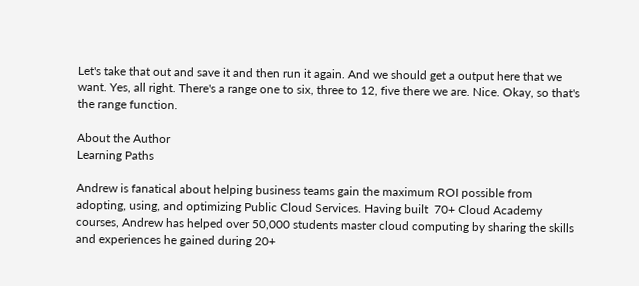Let's take that out and save it and then run it again. And we should get a output here that we want. Yes, all right. There's a range one to six, three to 12, five there we are. Nice. Okay, so that's the range function.

About the Author
Learning Paths

Andrew is fanatical about helping business teams gain the maximum ROI possible from adopting, using, and optimizing Public Cloud Services. Having built  70+ Cloud Academy courses, Andrew has helped over 50,000 students master cloud computing by sharing the skills and experiences he gained during 20+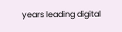years leading digital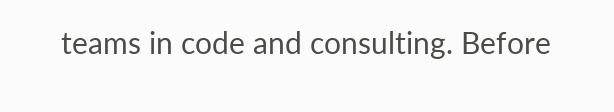teams in code and consulting. Before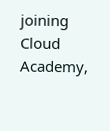joining Cloud Academy,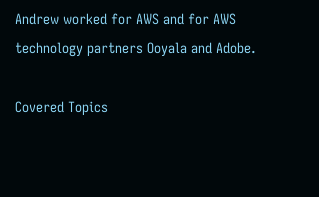Andrew worked for AWS and for AWS technology partners Ooyala and Adobe.

Covered Topics